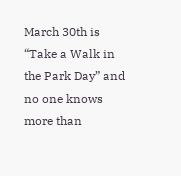March 30th is “Take a Walk in the Park Day” and no one knows more than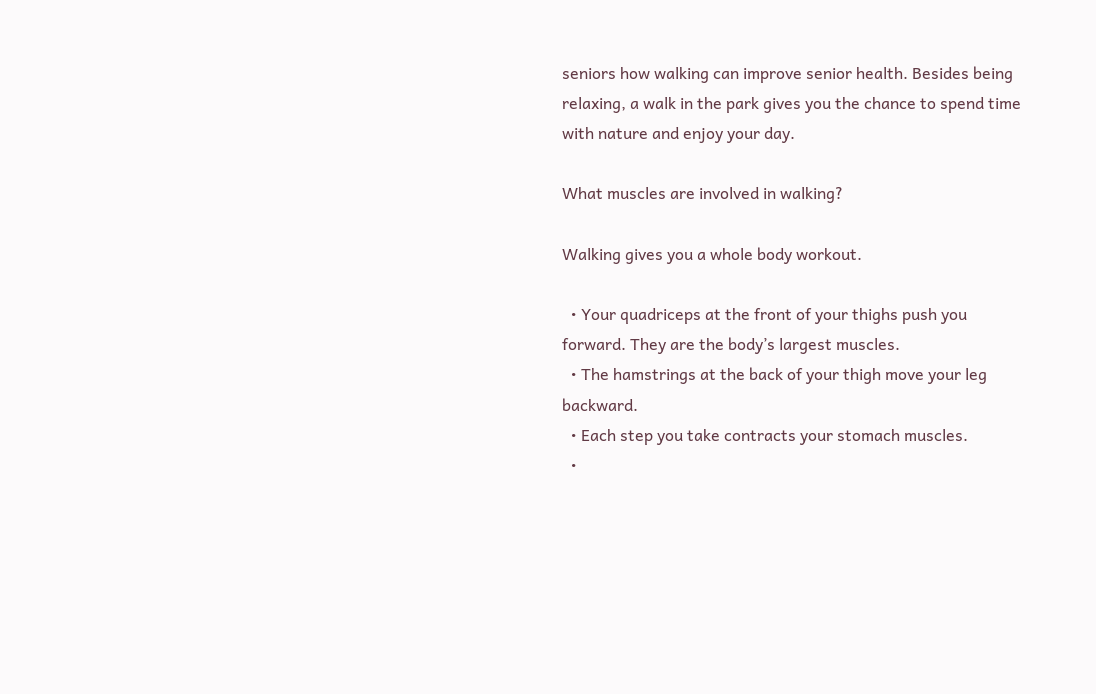seniors how walking can improve senior health. Besides being relaxing, a walk in the park gives you the chance to spend time with nature and enjoy your day.

What muscles are involved in walking?

Walking gives you a whole body workout.

  • Your quadriceps at the front of your thighs push you forward. They are the body’s largest muscles.
  • The hamstrings at the back of your thigh move your leg backward.
  • Each step you take contracts your stomach muscles.
  •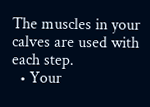The muscles in your calves are used with each step.
  • Your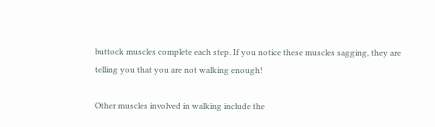buttock muscles complete each step. If you notice these muscles sagging, they are telling you that you are not walking enough!

Other muscles involved in walking include the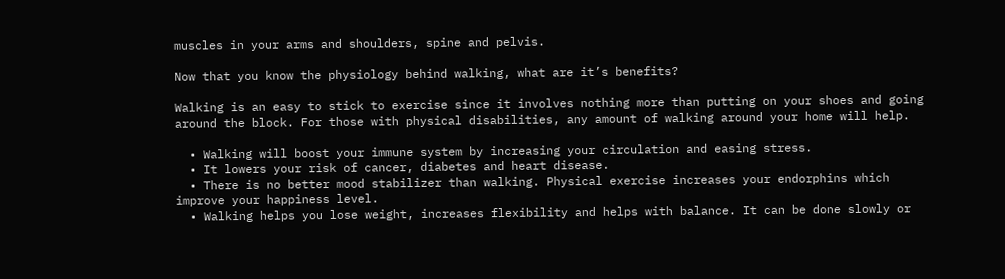muscles in your arms and shoulders, spine and pelvis.

Now that you know the physiology behind walking, what are it’s benefits?

Walking is an easy to stick to exercise since it involves nothing more than putting on your shoes and going around the block. For those with physical disabilities, any amount of walking around your home will help.

  • Walking will boost your immune system by increasing your circulation and easing stress.
  • It lowers your risk of cancer, diabetes and heart disease.
  • There is no better mood stabilizer than walking. Physical exercise increases your endorphins which improve your happiness level.
  • Walking helps you lose weight, increases flexibility and helps with balance. It can be done slowly or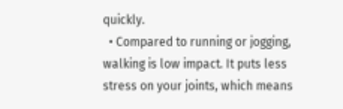quickly.
  • Compared to running or jogging, walking is low impact. It puts less stress on your joints, which means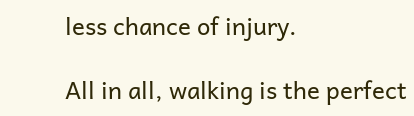less chance of injury.

All in all, walking is the perfect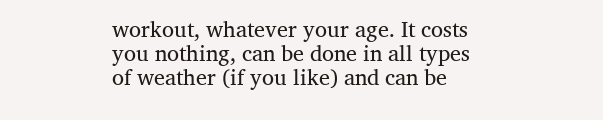workout, whatever your age. It costs you nothing, can be done in all types of weather (if you like) and can be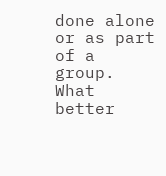done alone or as part of a group. What better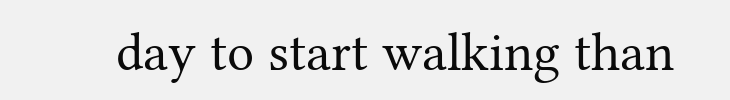day to start walking than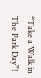“Take a Walk in The Park Day”!